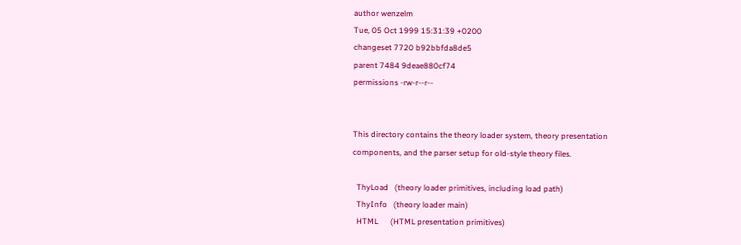author wenzelm
Tue, 05 Oct 1999 15:31:39 +0200
changeset 7720 b92bbfda8de5
parent 7484 9deae880cf74
permissions -rw-r--r--


This directory contains the theory loader system, theory presentation
components, and the parser setup for old-style theory files.

  ThyLoad   (theory loader primitives, including load path)
  ThyInfo   (theory loader main)
  HTML      (HTML presentation primitives)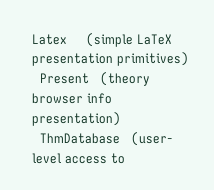Latex     (simple LaTeX presentation primitives)
  Present   (theory browser info presentation)
  ThmDatabase   (user-level access to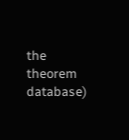the theorem database)